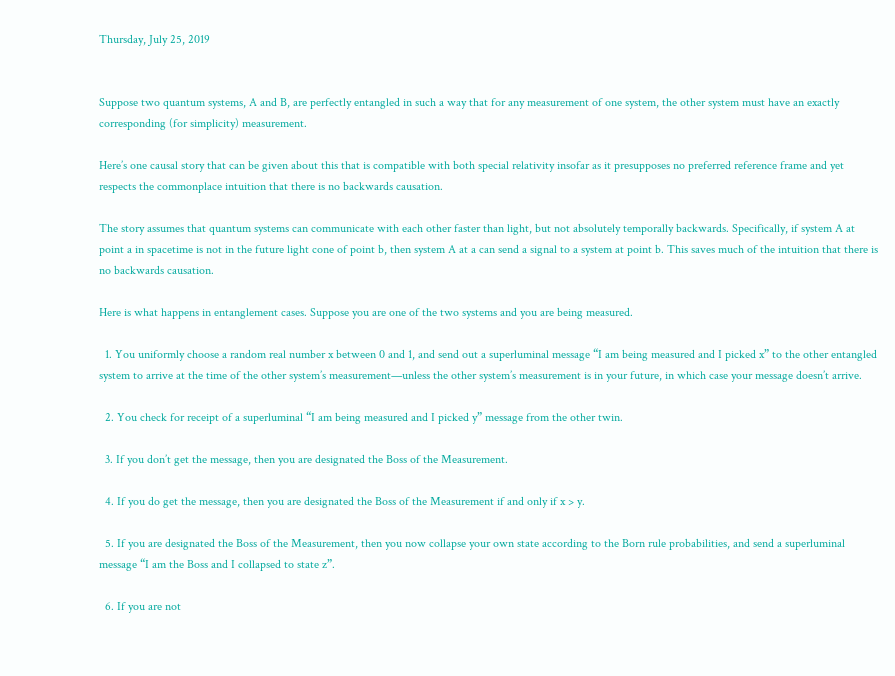Thursday, July 25, 2019


Suppose two quantum systems, A and B, are perfectly entangled in such a way that for any measurement of one system, the other system must have an exactly corresponding (for simplicity) measurement.

Here’s one causal story that can be given about this that is compatible with both special relativity insofar as it presupposes no preferred reference frame and yet respects the commonplace intuition that there is no backwards causation.

The story assumes that quantum systems can communicate with each other faster than light, but not absolutely temporally backwards. Specifically, if system A at point a in spacetime is not in the future light cone of point b, then system A at a can send a signal to a system at point b. This saves much of the intuition that there is no backwards causation.

Here is what happens in entanglement cases. Suppose you are one of the two systems and you are being measured.

  1. You uniformly choose a random real number x between 0 and 1, and send out a superluminal message “I am being measured and I picked x” to the other entangled system to arrive at the time of the other system’s measurement—unless the other system’s measurement is in your future, in which case your message doesn’t arrive.

  2. You check for receipt of a superluminal “I am being measured and I picked y” message from the other twin.

  3. If you don’t get the message, then you are designated the Boss of the Measurement.

  4. If you do get the message, then you are designated the Boss of the Measurement if and only if x > y.

  5. If you are designated the Boss of the Measurement, then you now collapse your own state according to the Born rule probabilities, and send a superluminal message “I am the Boss and I collapsed to state z”.

  6. If you are not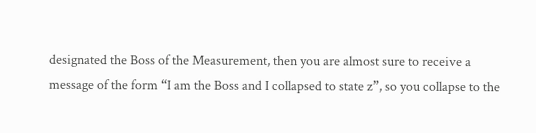designated the Boss of the Measurement, then you are almost sure to receive a message of the form “I am the Boss and I collapsed to state z”, so you collapse to the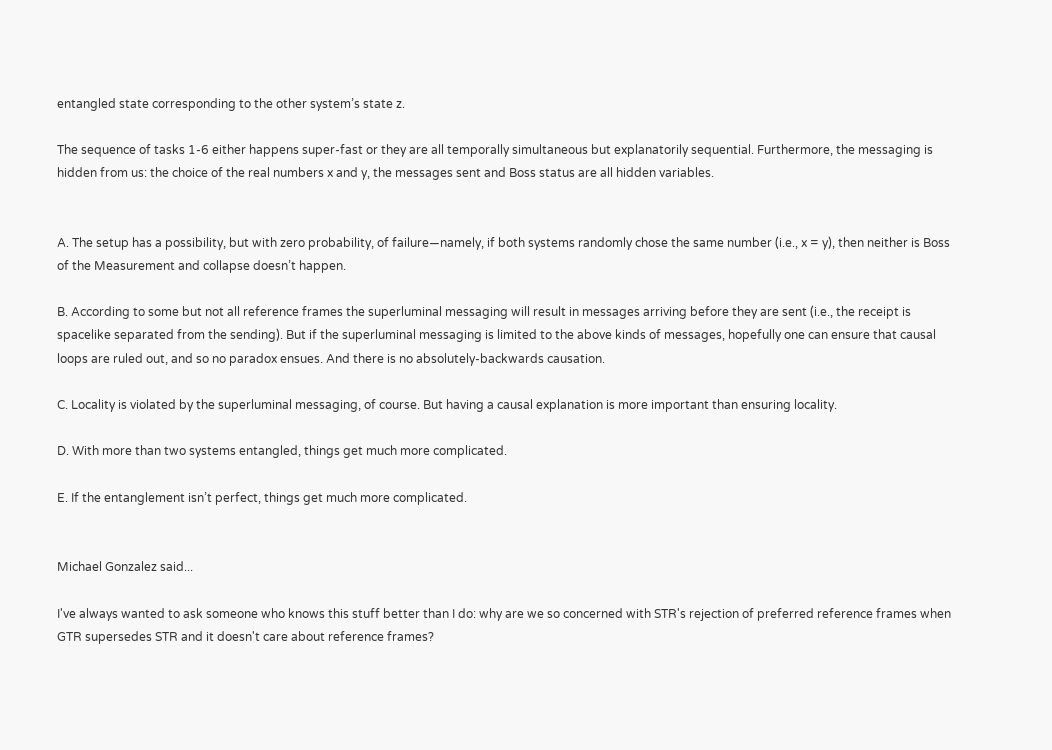entangled state corresponding to the other system’s state z.

The sequence of tasks 1-6 either happens super-fast or they are all temporally simultaneous but explanatorily sequential. Furthermore, the messaging is hidden from us: the choice of the real numbers x and y, the messages sent and Boss status are all hidden variables.


A. The setup has a possibility, but with zero probability, of failure—namely, if both systems randomly chose the same number (i.e., x = y), then neither is Boss of the Measurement and collapse doesn’t happen.

B. According to some but not all reference frames the superluminal messaging will result in messages arriving before they are sent (i.e., the receipt is spacelike separated from the sending). But if the superluminal messaging is limited to the above kinds of messages, hopefully one can ensure that causal loops are ruled out, and so no paradox ensues. And there is no absolutely-backwards causation.

C. Locality is violated by the superluminal messaging, of course. But having a causal explanation is more important than ensuring locality.

D. With more than two systems entangled, things get much more complicated.

E. If the entanglement isn’t perfect, things get much more complicated.


Michael Gonzalez said...

I've always wanted to ask someone who knows this stuff better than I do: why are we so concerned with STR's rejection of preferred reference frames when GTR supersedes STR and it doesn't care about reference frames?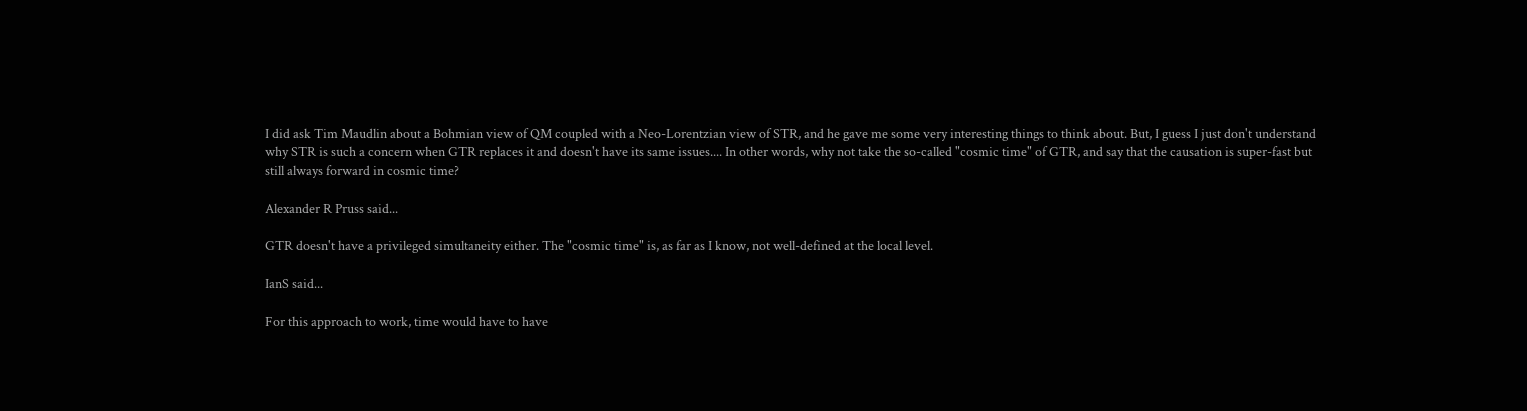I did ask Tim Maudlin about a Bohmian view of QM coupled with a Neo-Lorentzian view of STR, and he gave me some very interesting things to think about. But, I guess I just don't understand why STR is such a concern when GTR replaces it and doesn't have its same issues.... In other words, why not take the so-called "cosmic time" of GTR, and say that the causation is super-fast but still always forward in cosmic time?

Alexander R Pruss said...

GTR doesn't have a privileged simultaneity either. The "cosmic time" is, as far as I know, not well-defined at the local level.

IanS said...

For this approach to work, time would have to have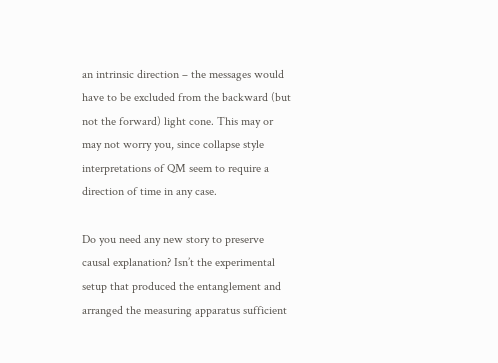an intrinsic direction – the messages would have to be excluded from the backward (but not the forward) light cone. This may or may not worry you, since collapse style interpretations of QM seem to require a direction of time in any case.

Do you need any new story to preserve causal explanation? Isn’t the experimental setup that produced the entanglement and arranged the measuring apparatus sufficient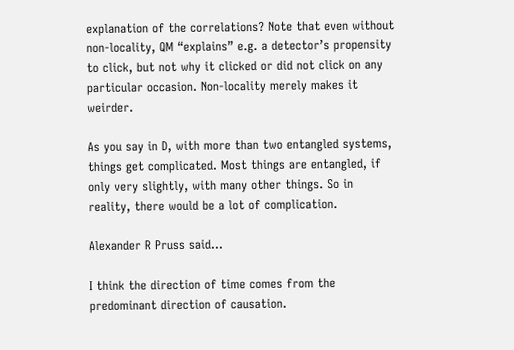explanation of the correlations? Note that even without non-locality, QM “explains” e.g. a detector’s propensity to click, but not why it clicked or did not click on any particular occasion. Non-locality merely makes it weirder.

As you say in D, with more than two entangled systems, things get complicated. Most things are entangled, if only very slightly, with many other things. So in reality, there would be a lot of complication.

Alexander R Pruss said...

I think the direction of time comes from the predominant direction of causation.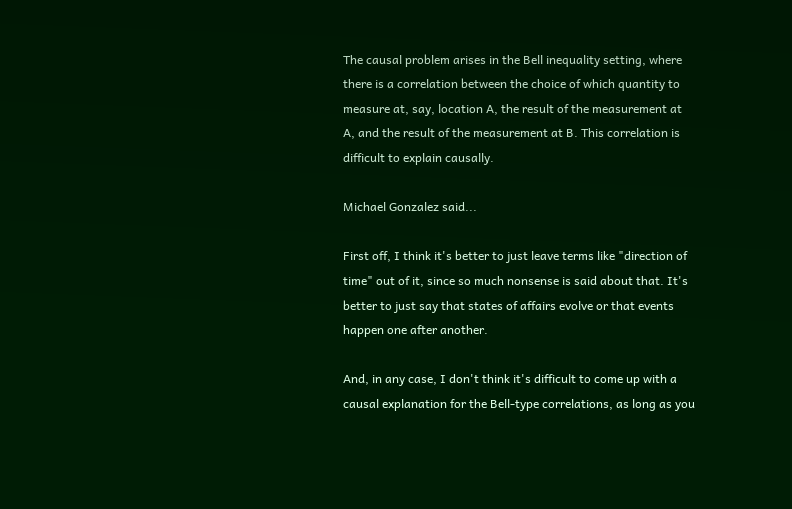The causal problem arises in the Bell inequality setting, where there is a correlation between the choice of which quantity to measure at, say, location A, the result of the measurement at A, and the result of the measurement at B. This correlation is difficult to explain causally.

Michael Gonzalez said...

First off, I think it's better to just leave terms like "direction of time" out of it, since so much nonsense is said about that. It's better to just say that states of affairs evolve or that events happen one after another.

And, in any case, I don't think it's difficult to come up with a causal explanation for the Bell-type correlations, as long as you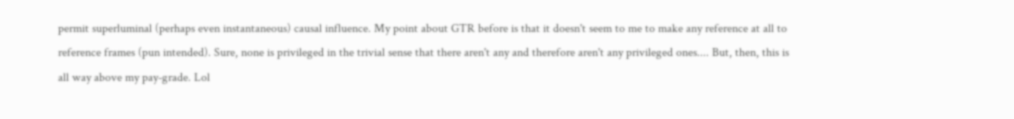permit superluminal (perhaps even instantaneous) causal influence. My point about GTR before is that it doesn't seem to me to make any reference at all to reference frames (pun intended). Sure, none is privileged in the trivial sense that there aren't any and therefore aren't any privileged ones.... But, then, this is all way above my pay-grade. Lol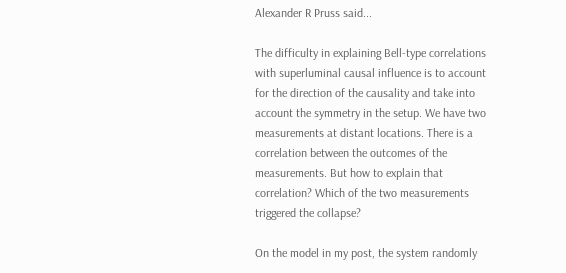Alexander R Pruss said...

The difficulty in explaining Bell-type correlations with superluminal causal influence is to account for the direction of the causality and take into account the symmetry in the setup. We have two measurements at distant locations. There is a correlation between the outcomes of the measurements. But how to explain that correlation? Which of the two measurements triggered the collapse?

On the model in my post, the system randomly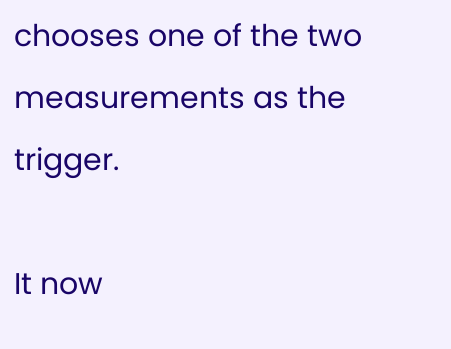chooses one of the two measurements as the trigger.

It now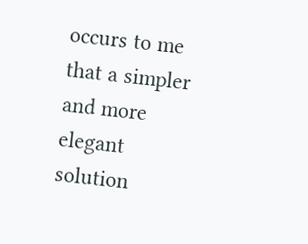occurs to me that a simpler and more elegant solution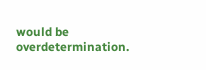would be overdetermination.